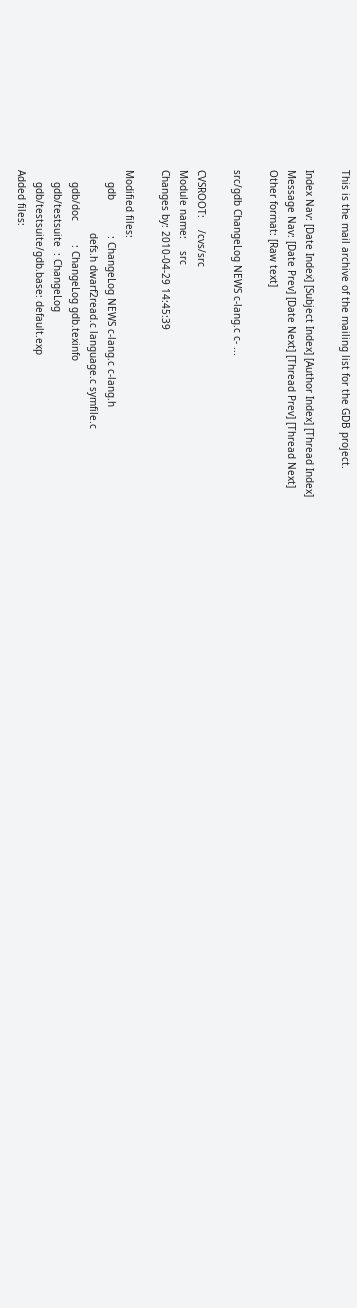This is the mail archive of the mailing list for the GDB project.

Index Nav: [Date Index] [Subject Index] [Author Index] [Thread Index]
Message Nav: [Date Prev] [Date Next] [Thread Prev] [Thread Next]
Other format: [Raw text]

src/gdb ChangeLog NEWS c-lang.c c- ...

CVSROOT:    /cvs/src
Module name:    src
Changes by: 2010-04-29 14:45:39

Modified files:
    gdb            : ChangeLog NEWS c-lang.c c-lang.h
                     defs.h dwarf2read.c language.c symfile.c
    gdb/doc        : ChangeLog gdb.texinfo
    gdb/testsuite  : ChangeLog
    gdb/testsuite/gdb.base: default.exp
Added files: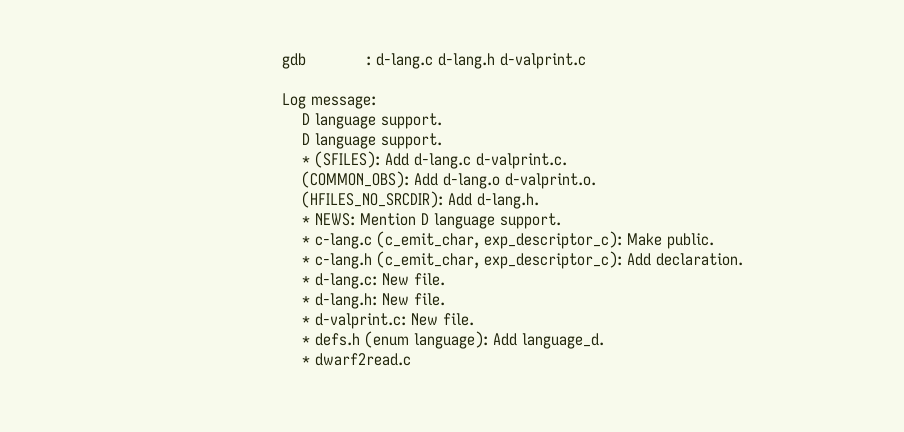gdb            : d-lang.c d-lang.h d-valprint.c

Log message:
    D language support.
    D language support.
    * (SFILES): Add d-lang.c d-valprint.c.
    (COMMON_OBS): Add d-lang.o d-valprint.o.
    (HFILES_NO_SRCDIR): Add d-lang.h.
    * NEWS: Mention D language support.
    * c-lang.c (c_emit_char, exp_descriptor_c): Make public.
    * c-lang.h (c_emit_char, exp_descriptor_c): Add declaration.
    * d-lang.c: New file.
    * d-lang.h: New file.
    * d-valprint.c: New file.
    * defs.h (enum language): Add language_d.
    * dwarf2read.c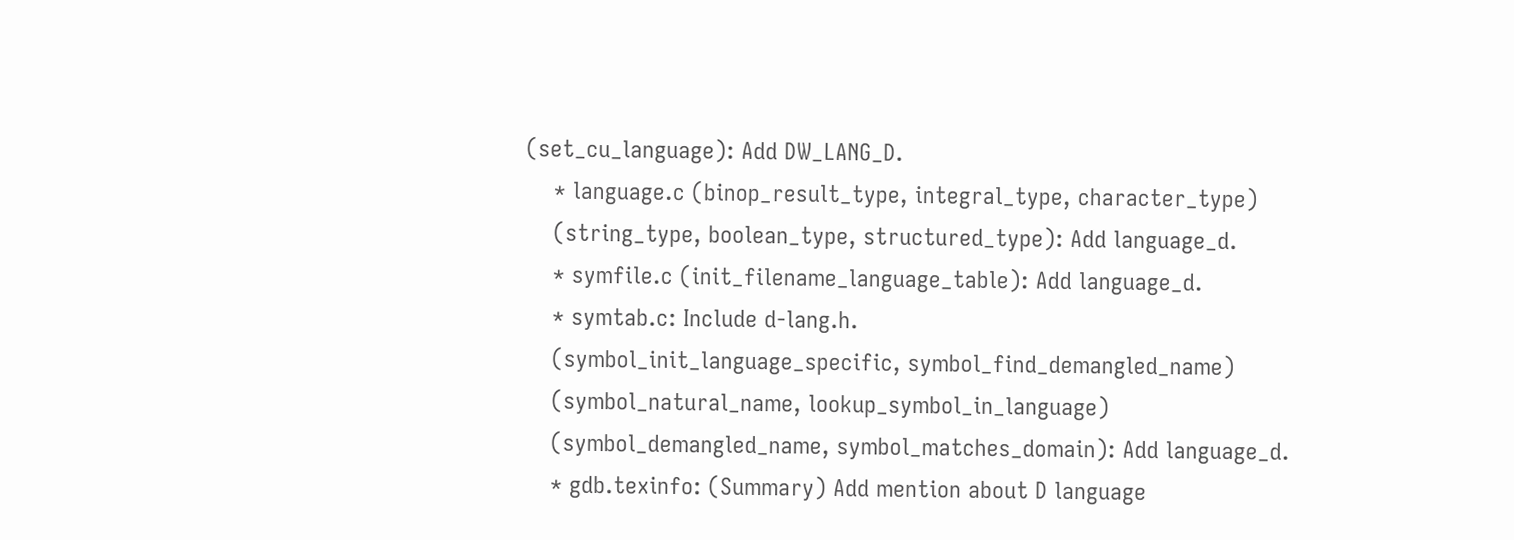(set_cu_language): Add DW_LANG_D.
    * language.c (binop_result_type, integral_type, character_type)
    (string_type, boolean_type, structured_type): Add language_d.
    * symfile.c (init_filename_language_table): Add language_d.
    * symtab.c: Include d-lang.h.
    (symbol_init_language_specific, symbol_find_demangled_name)
    (symbol_natural_name, lookup_symbol_in_language)
    (symbol_demangled_name, symbol_matches_domain): Add language_d.
    * gdb.texinfo: (Summary) Add mention about D language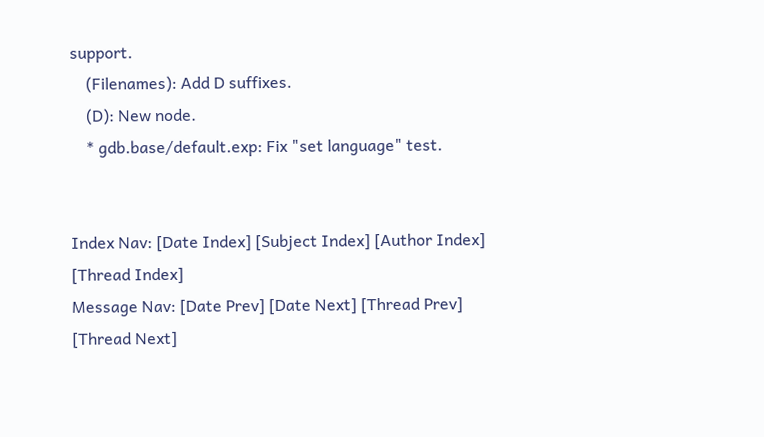support.
    (Filenames): Add D suffixes.
    (D): New node.
    * gdb.base/default.exp: Fix "set language" test.


Index Nav: [Date Index] [Subject Index] [Author Index] [Thread Index]
Message Nav: [Date Prev] [Date Next] [Thread Prev] [Thread Next]